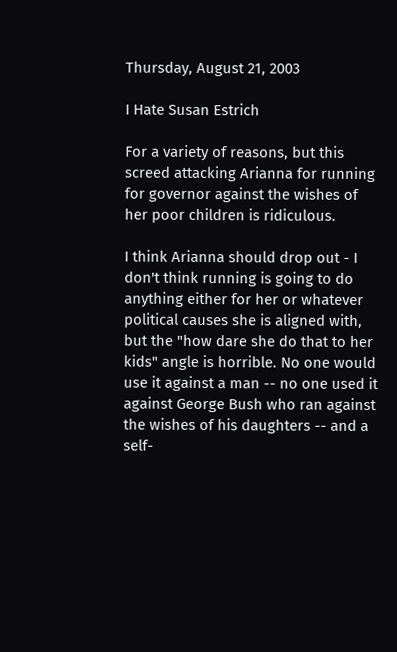Thursday, August 21, 2003

I Hate Susan Estrich

For a variety of reasons, but this screed attacking Arianna for running for governor against the wishes of her poor children is ridiculous.

I think Arianna should drop out - I don't think running is going to do anything either for her or whatever political causes she is aligned with, but the "how dare she do that to her kids" angle is horrible. No one would use it against a man -- no one used it against George Bush who ran against the wishes of his daughters -- and a self-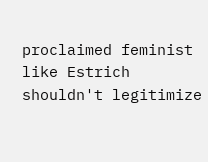proclaimed feminist like Estrich shouldn't legitimize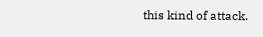this kind of attack.